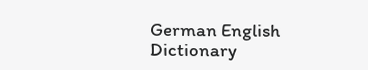German English Dictionary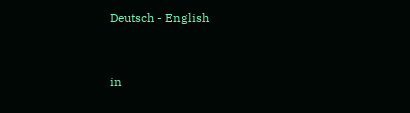Deutsch - English


in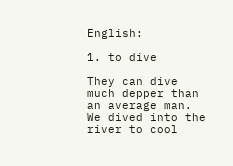English:

1. to dive

They can dive much depper than an average man.
We dived into the river to cool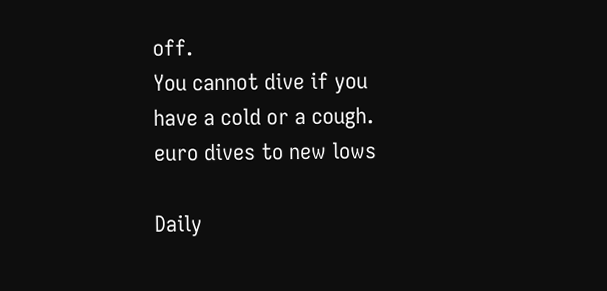off.
You cannot dive if you have a cold or a cough.
euro dives to new lows

Daily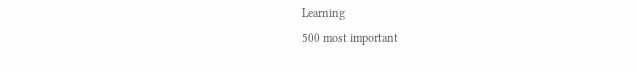Learning
500 most important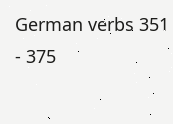German verbs 351 - 375